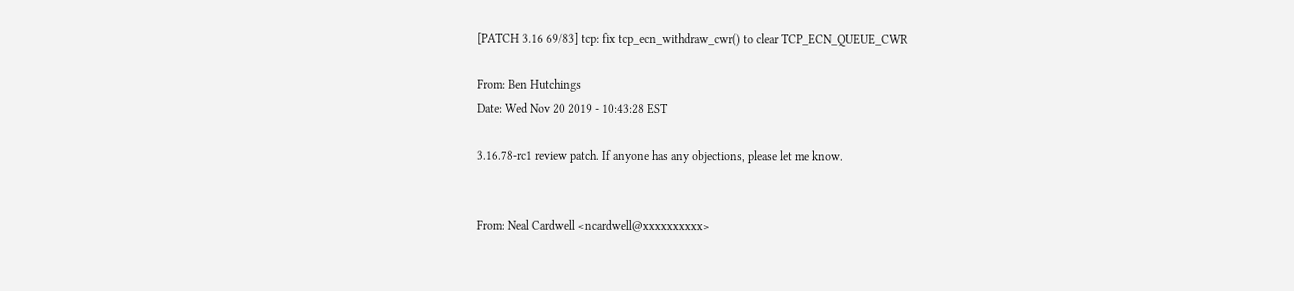[PATCH 3.16 69/83] tcp: fix tcp_ecn_withdraw_cwr() to clear TCP_ECN_QUEUE_CWR

From: Ben Hutchings
Date: Wed Nov 20 2019 - 10:43:28 EST

3.16.78-rc1 review patch. If anyone has any objections, please let me know.


From: Neal Cardwell <ncardwell@xxxxxxxxxx>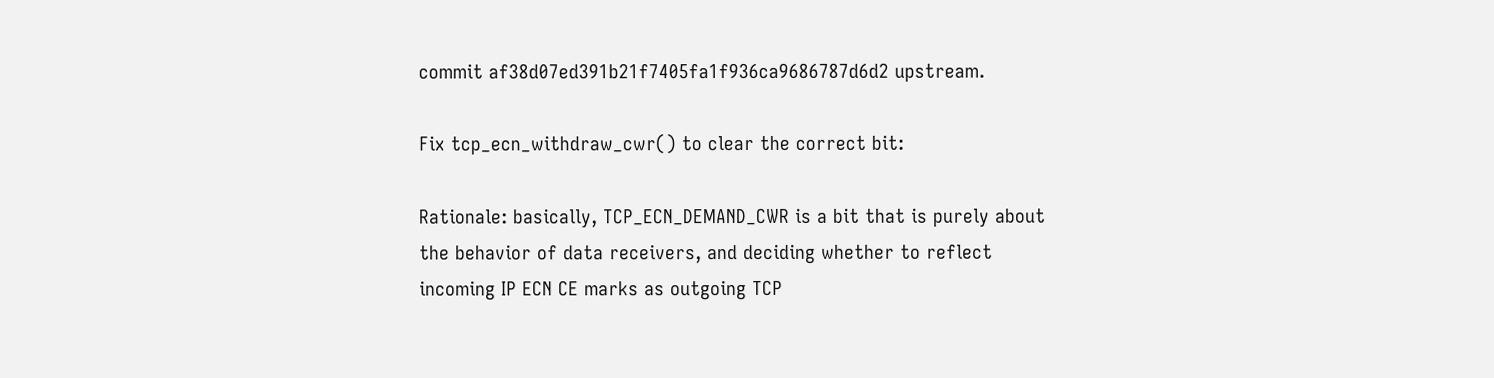commit af38d07ed391b21f7405fa1f936ca9686787d6d2 upstream.

Fix tcp_ecn_withdraw_cwr() to clear the correct bit:

Rationale: basically, TCP_ECN_DEMAND_CWR is a bit that is purely about
the behavior of data receivers, and deciding whether to reflect
incoming IP ECN CE marks as outgoing TCP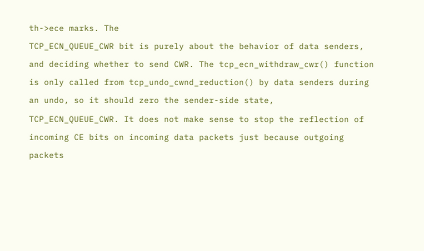th->ece marks. The
TCP_ECN_QUEUE_CWR bit is purely about the behavior of data senders,
and deciding whether to send CWR. The tcp_ecn_withdraw_cwr() function
is only called from tcp_undo_cwnd_reduction() by data senders during
an undo, so it should zero the sender-side state,
TCP_ECN_QUEUE_CWR. It does not make sense to stop the reflection of
incoming CE bits on incoming data packets just because outgoing
packets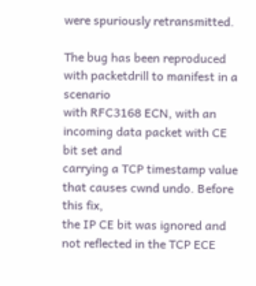were spuriously retransmitted.

The bug has been reproduced with packetdrill to manifest in a scenario
with RFC3168 ECN, with an incoming data packet with CE bit set and
carrying a TCP timestamp value that causes cwnd undo. Before this fix,
the IP CE bit was ignored and not reflected in the TCP ECE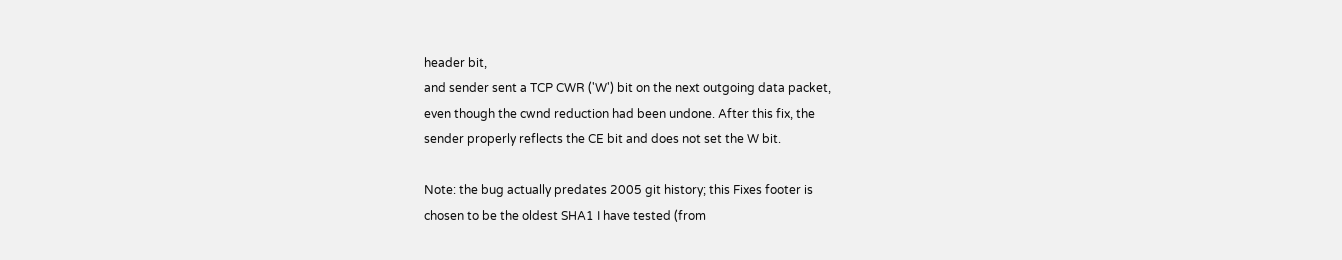header bit,
and sender sent a TCP CWR ('W') bit on the next outgoing data packet,
even though the cwnd reduction had been undone. After this fix, the
sender properly reflects the CE bit and does not set the W bit.

Note: the bug actually predates 2005 git history; this Fixes footer is
chosen to be the oldest SHA1 I have tested (from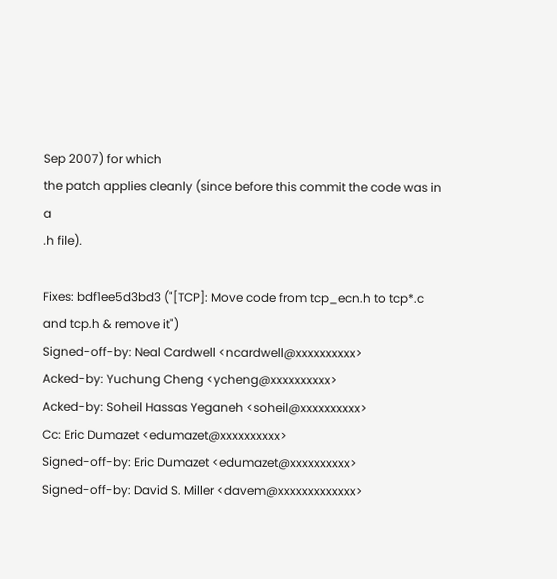Sep 2007) for which
the patch applies cleanly (since before this commit the code was in a
.h file).

Fixes: bdf1ee5d3bd3 ("[TCP]: Move code from tcp_ecn.h to tcp*.c and tcp.h & remove it")
Signed-off-by: Neal Cardwell <ncardwell@xxxxxxxxxx>
Acked-by: Yuchung Cheng <ycheng@xxxxxxxxxx>
Acked-by: Soheil Hassas Yeganeh <soheil@xxxxxxxxxx>
Cc: Eric Dumazet <edumazet@xxxxxxxxxx>
Signed-off-by: Eric Dumazet <edumazet@xxxxxxxxxx>
Signed-off-by: David S. Miller <davem@xxxxxxxxxxxxx>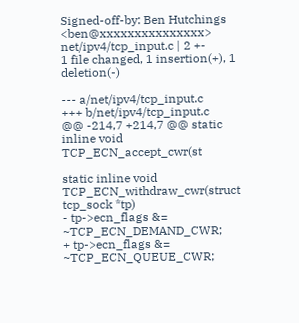Signed-off-by: Ben Hutchings <ben@xxxxxxxxxxxxxxx>
net/ipv4/tcp_input.c | 2 +-
1 file changed, 1 insertion(+), 1 deletion(-)

--- a/net/ipv4/tcp_input.c
+++ b/net/ipv4/tcp_input.c
@@ -214,7 +214,7 @@ static inline void TCP_ECN_accept_cwr(st

static inline void TCP_ECN_withdraw_cwr(struct tcp_sock *tp)
- tp->ecn_flags &= ~TCP_ECN_DEMAND_CWR;
+ tp->ecn_flags &= ~TCP_ECN_QUEUE_CWR;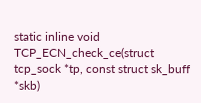static inline void TCP_ECN_check_ce(struct tcp_sock *tp, const struct sk_buff *skb)